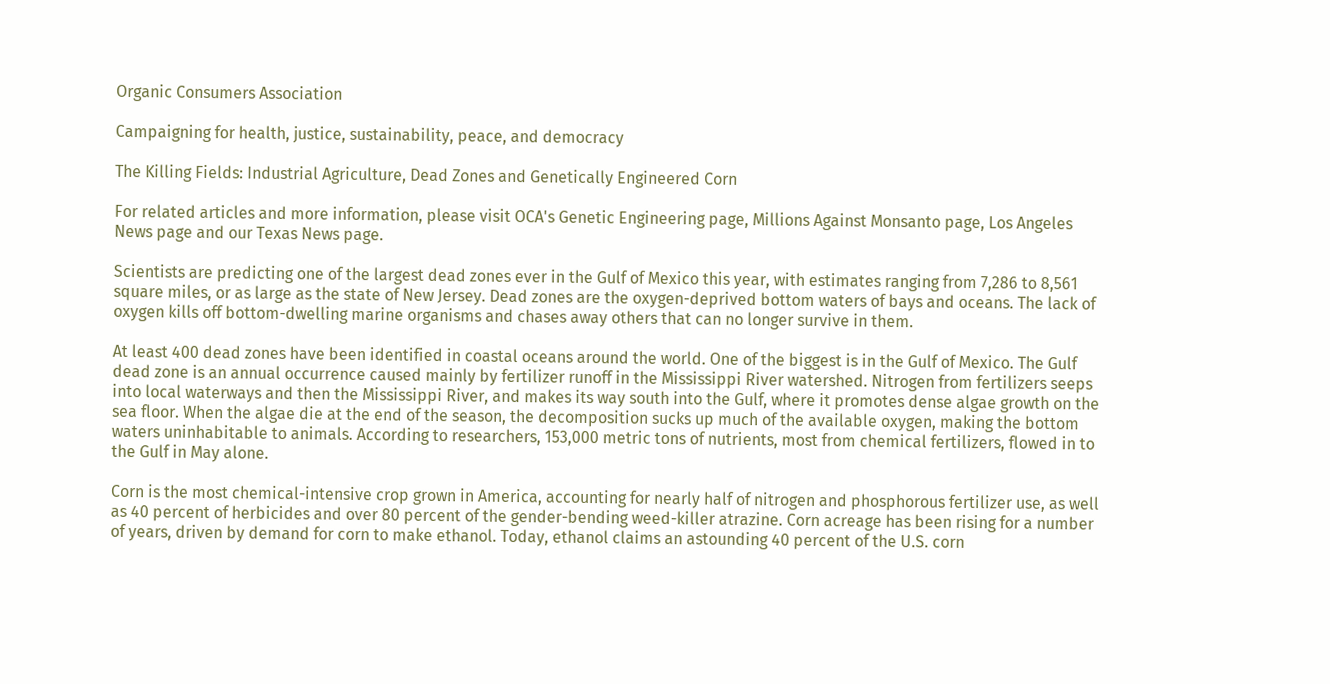Organic Consumers Association

Campaigning for health, justice, sustainability, peace, and democracy

The Killing Fields: Industrial Agriculture, Dead Zones and Genetically Engineered Corn

For related articles and more information, please visit OCA's Genetic Engineering page, Millions Against Monsanto page, Los Angeles News page and our Texas News page.

Scientists are predicting one of the largest dead zones ever in the Gulf of Mexico this year, with estimates ranging from 7,286 to 8,561 square miles, or as large as the state of New Jersey. Dead zones are the oxygen-deprived bottom waters of bays and oceans. The lack of oxygen kills off bottom-dwelling marine organisms and chases away others that can no longer survive in them.

At least 400 dead zones have been identified in coastal oceans around the world. One of the biggest is in the Gulf of Mexico. The Gulf dead zone is an annual occurrence caused mainly by fertilizer runoff in the Mississippi River watershed. Nitrogen from fertilizers seeps into local waterways and then the Mississippi River, and makes its way south into the Gulf, where it promotes dense algae growth on the sea floor. When the algae die at the end of the season, the decomposition sucks up much of the available oxygen, making the bottom waters uninhabitable to animals. According to researchers, 153,000 metric tons of nutrients, most from chemical fertilizers, flowed in to the Gulf in May alone.

Corn is the most chemical-intensive crop grown in America, accounting for nearly half of nitrogen and phosphorous fertilizer use, as well as 40 percent of herbicides and over 80 percent of the gender-bending weed-killer atrazine. Corn acreage has been rising for a number of years, driven by demand for corn to make ethanol. Today, ethanol claims an astounding 40 percent of the U.S. corn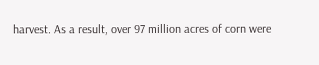harvest. As a result, over 97 million acres of corn were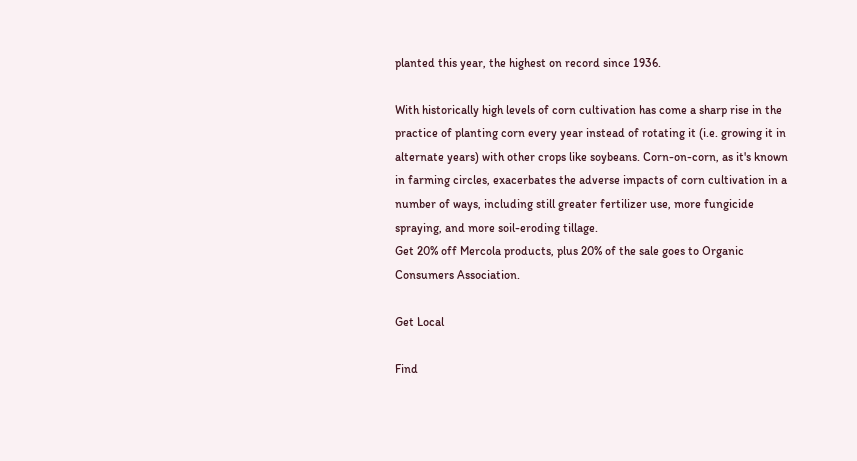planted this year, the highest on record since 1936.

With historically high levels of corn cultivation has come a sharp rise in the practice of planting corn every year instead of rotating it (i.e. growing it in alternate years) with other crops like soybeans. Corn-on-corn, as it's known in farming circles, exacerbates the adverse impacts of corn cultivation in a number of ways, including still greater fertilizer use, more fungicide spraying, and more soil-eroding tillage.
Get 20% off Mercola products, plus 20% of the sale goes to Organic Consumers Association.

Get Local

Find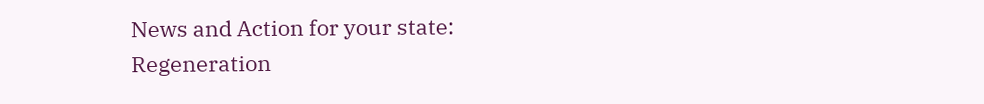News and Action for your state:
Regeneration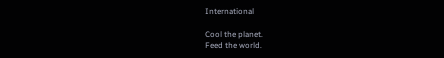International

Cool the planet.
Feed the world.